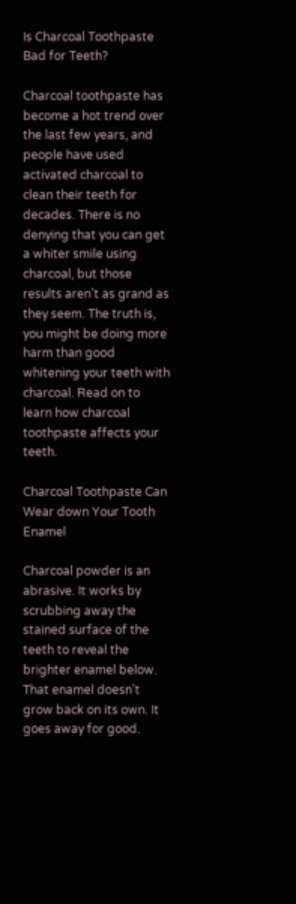Is Charcoal Toothpaste Bad for Teeth?

Charcoal toothpaste has become a hot trend over the last few years, and people have used activated charcoal to clean their teeth for decades. There is no denying that you can get a whiter smile using charcoal, but those results aren’t as grand as they seem. The truth is, you might be doing more harm than good whitening your teeth with charcoal. Read on to learn how charcoal toothpaste affects your teeth.

Charcoal Toothpaste Can Wear down Your Tooth Enamel

Charcoal powder is an abrasive. It works by scrubbing away the stained surface of the teeth to reveal the brighter enamel below. That enamel doesn’t grow back on its own. It goes away for good.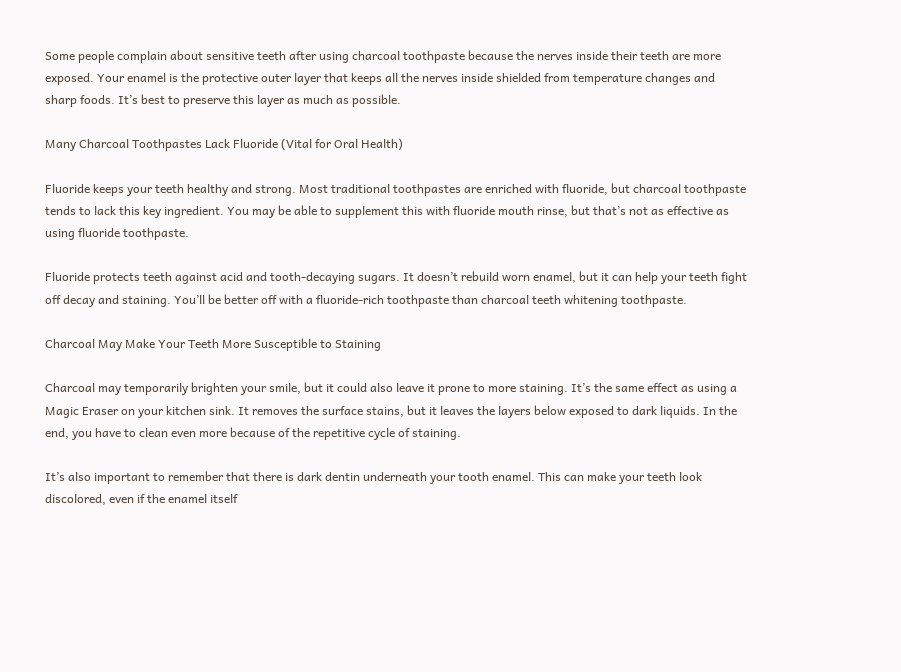Some people complain about sensitive teeth after using charcoal toothpaste because the nerves inside their teeth are more exposed. Your enamel is the protective outer layer that keeps all the nerves inside shielded from temperature changes and sharp foods. It’s best to preserve this layer as much as possible.

Many Charcoal Toothpastes Lack Fluoride (Vital for Oral Health)

Fluoride keeps your teeth healthy and strong. Most traditional toothpastes are enriched with fluoride, but charcoal toothpaste tends to lack this key ingredient. You may be able to supplement this with fluoride mouth rinse, but that’s not as effective as using fluoride toothpaste.

Fluoride protects teeth against acid and tooth-decaying sugars. It doesn’t rebuild worn enamel, but it can help your teeth fight off decay and staining. You’ll be better off with a fluoride-rich toothpaste than charcoal teeth whitening toothpaste.

Charcoal May Make Your Teeth More Susceptible to Staining

Charcoal may temporarily brighten your smile, but it could also leave it prone to more staining. It’s the same effect as using a Magic Eraser on your kitchen sink. It removes the surface stains, but it leaves the layers below exposed to dark liquids. In the end, you have to clean even more because of the repetitive cycle of staining.

It’s also important to remember that there is dark dentin underneath your tooth enamel. This can make your teeth look discolored, even if the enamel itself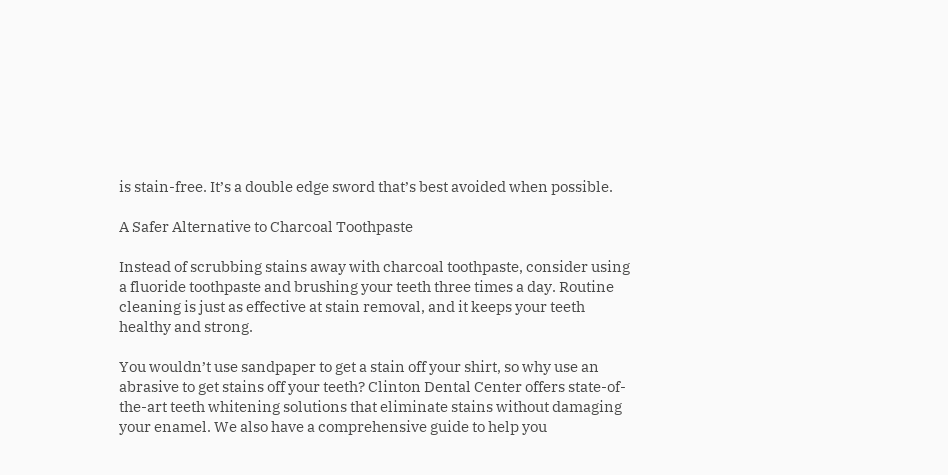is stain-free. It’s a double edge sword that’s best avoided when possible.

A Safer Alternative to Charcoal Toothpaste

Instead of scrubbing stains away with charcoal toothpaste, consider using a fluoride toothpaste and brushing your teeth three times a day. Routine cleaning is just as effective at stain removal, and it keeps your teeth healthy and strong.

You wouldn’t use sandpaper to get a stain off your shirt, so why use an abrasive to get stains off your teeth? Clinton Dental Center offers state-of-the-art teeth whitening solutions that eliminate stains without damaging your enamel. We also have a comprehensive guide to help you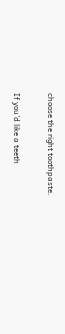choose the right toothpaste.

If you’d like a teeth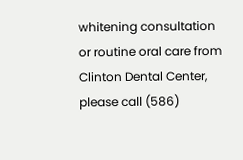whitening consultation or routine oral care from Clinton Dental Center, please call (586)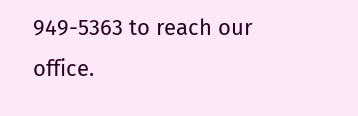949-5363 to reach our office.